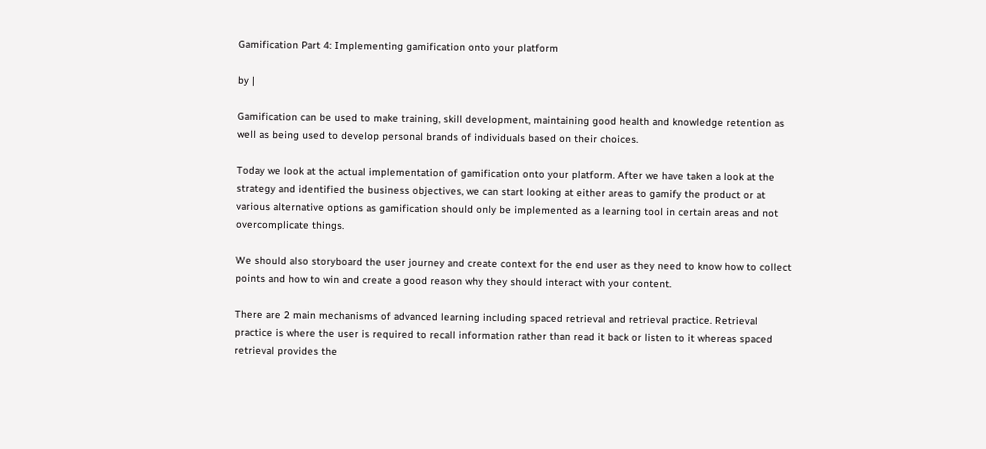Gamification Part 4: Implementing gamification onto your platform

by |

Gamification can be used to make training, skill development, maintaining good health and knowledge retention as well as being used to develop personal brands of individuals based on their choices.

Today we look at the actual implementation of gamification onto your platform. After we have taken a look at the strategy and identified the business objectives, we can start looking at either areas to gamify the product or at various alternative options as gamification should only be implemented as a learning tool in certain areas and not overcomplicate things.

We should also storyboard the user journey and create context for the end user as they need to know how to collect points and how to win and create a good reason why they should interact with your content.

There are 2 main mechanisms of advanced learning including spaced retrieval and retrieval practice. Retrieval practice is where the user is required to recall information rather than read it back or listen to it whereas spaced retrieval provides the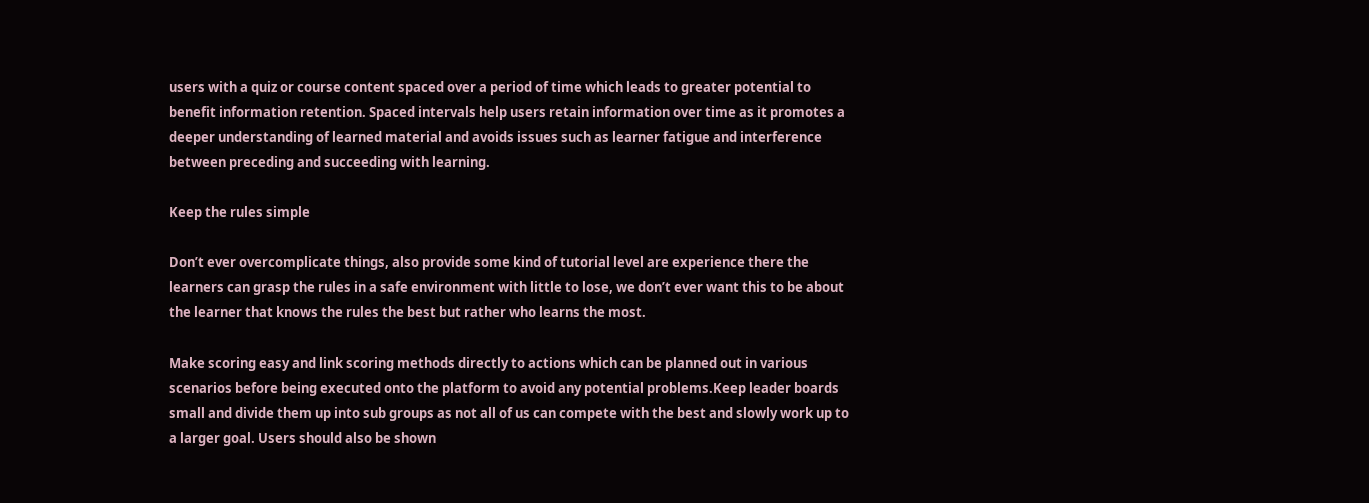users with a quiz or course content spaced over a period of time which leads to greater potential to benefit information retention. Spaced intervals help users retain information over time as it promotes a deeper understanding of learned material and avoids issues such as learner fatigue and interference between preceding and succeeding with learning.

Keep the rules simple

Don’t ever overcomplicate things, also provide some kind of tutorial level are experience there the learners can grasp the rules in a safe environment with little to lose, we don’t ever want this to be about the learner that knows the rules the best but rather who learns the most.

Make scoring easy and link scoring methods directly to actions which can be planned out in various scenarios before being executed onto the platform to avoid any potential problems.Keep leader boards small and divide them up into sub groups as not all of us can compete with the best and slowly work up to a larger goal. Users should also be shown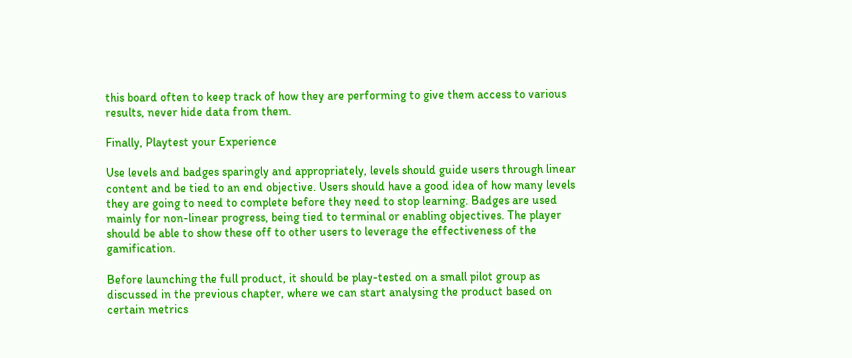this board often to keep track of how they are performing to give them access to various results, never hide data from them.

Finally, Playtest your Experience

Use levels and badges sparingly and appropriately, levels should guide users through linear content and be tied to an end objective. Users should have a good idea of how many levels they are going to need to complete before they need to stop learning. Badges are used mainly for non-linear progress, being tied to terminal or enabling objectives. The player should be able to show these off to other users to leverage the effectiveness of the gamification.

Before launching the full product, it should be play-tested on a small pilot group as discussed in the previous chapter, where we can start analysing the product based on certain metrics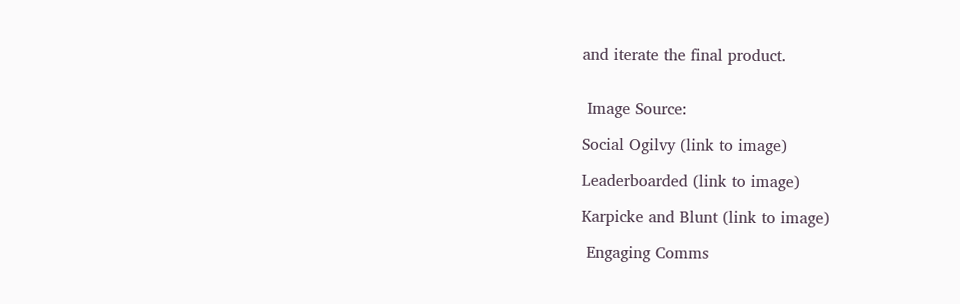and iterate the final product.


 Image Source:

Social Ogilvy (link to image)

Leaderboarded (link to image)

Karpicke and Blunt (link to image)

 Engaging Comms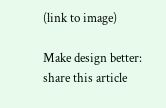(link to image)

Make design better: share this article